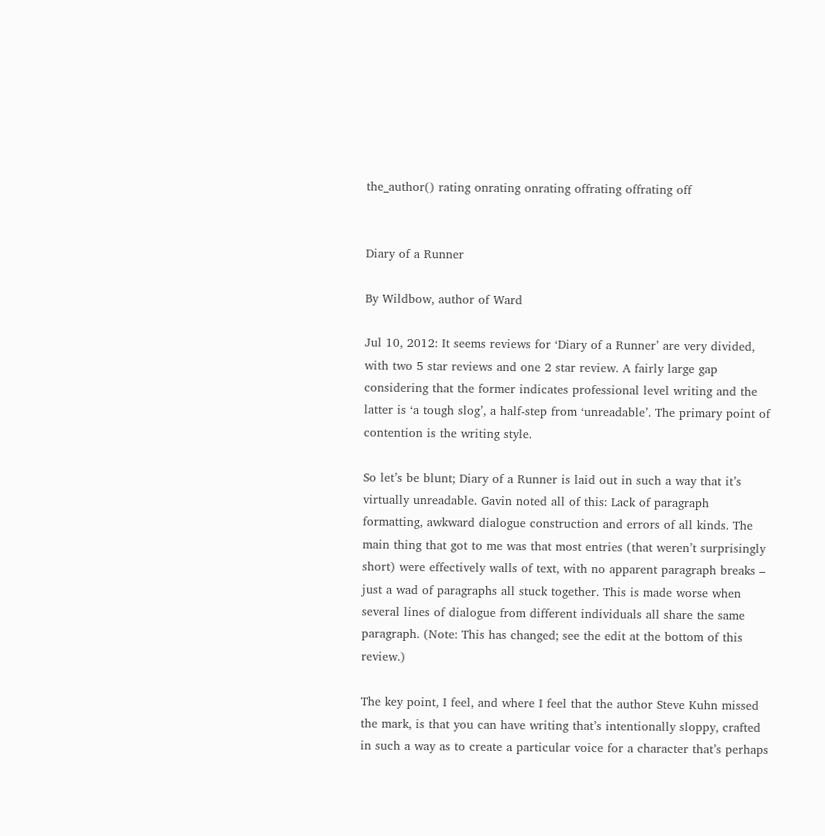the_author() rating onrating onrating offrating offrating off


Diary of a Runner

By Wildbow, author of Ward

Jul 10, 2012: It seems reviews for ‘Diary of a Runner’ are very divided, with two 5 star reviews and one 2 star review. A fairly large gap considering that the former indicates professional level writing and the latter is ‘a tough slog’, a half-step from ‘unreadable’. The primary point of contention is the writing style.

So let’s be blunt; Diary of a Runner is laid out in such a way that it’s virtually unreadable. Gavin noted all of this: Lack of paragraph formatting, awkward dialogue construction and errors of all kinds. The main thing that got to me was that most entries (that weren’t surprisingly short) were effectively walls of text, with no apparent paragraph breaks – just a wad of paragraphs all stuck together. This is made worse when several lines of dialogue from different individuals all share the same paragraph. (Note: This has changed; see the edit at the bottom of this review.)

The key point, I feel, and where I feel that the author Steve Kuhn missed the mark, is that you can have writing that’s intentionally sloppy, crafted in such a way as to create a particular voice for a character that’s perhaps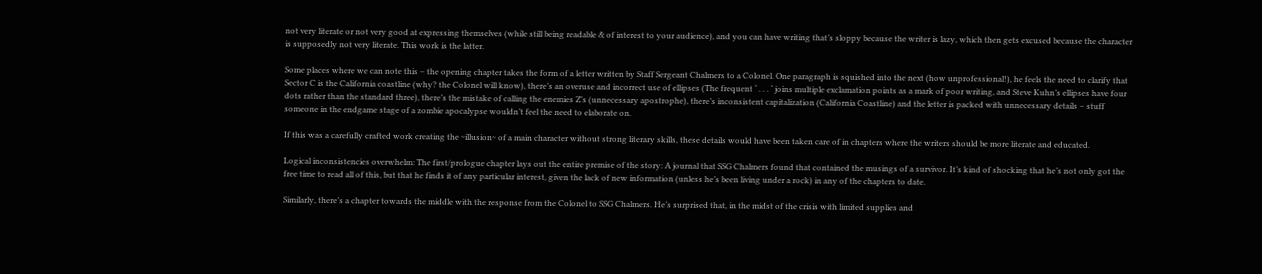not very literate or not very good at expressing themselves (while still being readable & of interest to your audience), and you can have writing that’s sloppy because the writer is lazy, which then gets excused because the character is supposedly not very literate. This work is the latter.

Some places where we can note this – the opening chapter takes the form of a letter written by Staff Sergeant Chalmers to a Colonel. One paragraph is squished into the next (how unprofessional!), he feels the need to clarify that Sector C is the California coastline (why? the Colonel will know), there’s an overuse and incorrect use of ellipses (The frequent ‘ . . . ‘ joins multiple exclamation points as a mark of poor writing, and Steve Kuhn’s ellipses have four dots rather than the standard three), there’s the mistake of calling the enemies Z’s (unnecessary apostrophe), there’s inconsistent capitalization (California Coastline) and the letter is packed with unnecessary details – stuff someone in the endgame stage of a zombie apocalypse wouldn’t feel the need to elaborate on.

If this was a carefully crafted work creating the ~illusion~ of a main character without strong literary skills, these details would have been taken care of in chapters where the writers should be more literate and educated.

Logical inconsistencies overwhelm: The first/prologue chapter lays out the entire premise of the story: A journal that SSG Chalmers found that contained the musings of a survivor. It’s kind of shocking that he’s not only got the free time to read all of this, but that he finds it of any particular interest, given the lack of new information (unless he’s been living under a rock) in any of the chapters to date.

Similarly, there’s a chapter towards the middle with the response from the Colonel to SSG Chalmers. He’s surprised that, in the midst of the crisis with limited supplies and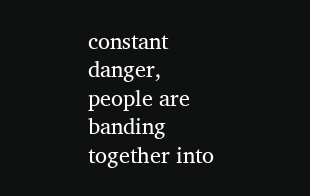constant danger, people are banding together into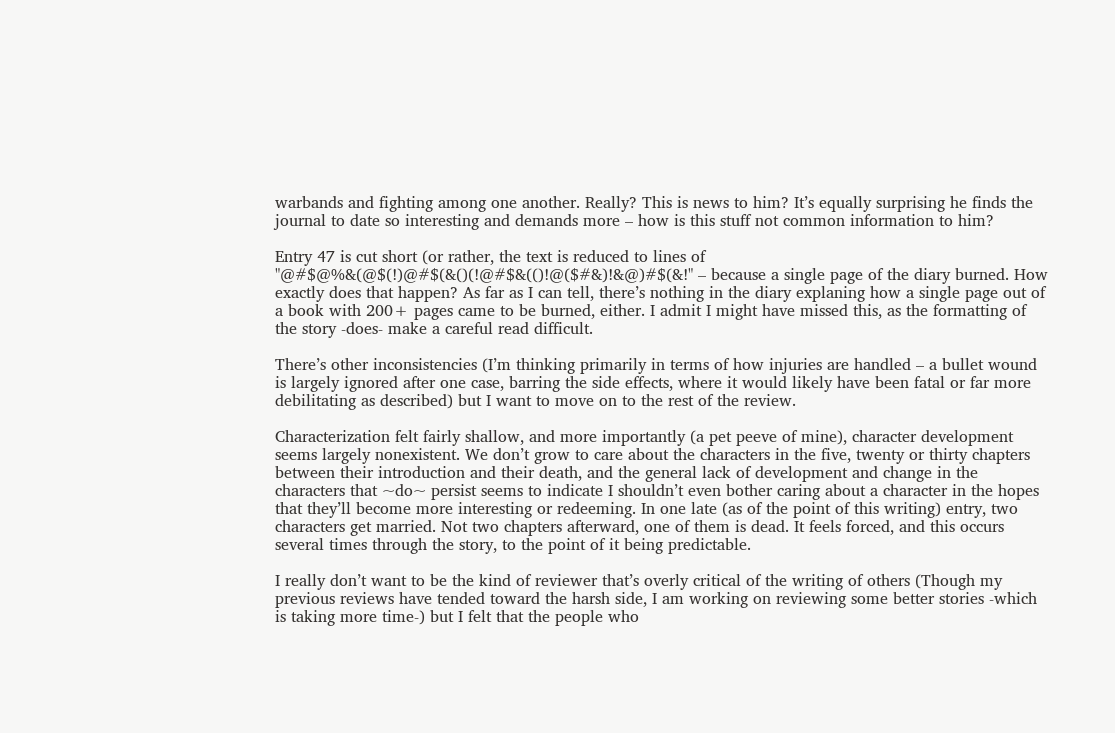warbands and fighting among one another. Really? This is news to him? It’s equally surprising he finds the journal to date so interesting and demands more – how is this stuff not common information to him?

Entry 47 is cut short (or rather, the text is reduced to lines of "@#$@%&(@$(!)@#$(&()(!@#$&(()!@($#&)!&@)#$(&!" – because a single page of the diary burned. How exactly does that happen? As far as I can tell, there’s nothing in the diary explaning how a single page out of a book with 200+ pages came to be burned, either. I admit I might have missed this, as the formatting of the story -does- make a careful read difficult.

There’s other inconsistencies (I’m thinking primarily in terms of how injuries are handled – a bullet wound is largely ignored after one case, barring the side effects, where it would likely have been fatal or far more debilitating as described) but I want to move on to the rest of the review.

Characterization felt fairly shallow, and more importantly (a pet peeve of mine), character development seems largely nonexistent. We don’t grow to care about the characters in the five, twenty or thirty chapters between their introduction and their death, and the general lack of development and change in the characters that ~do~ persist seems to indicate I shouldn’t even bother caring about a character in the hopes that they’ll become more interesting or redeeming. In one late (as of the point of this writing) entry, two characters get married. Not two chapters afterward, one of them is dead. It feels forced, and this occurs several times through the story, to the point of it being predictable.

I really don’t want to be the kind of reviewer that’s overly critical of the writing of others (Though my previous reviews have tended toward the harsh side, I am working on reviewing some better stories -which is taking more time-) but I felt that the people who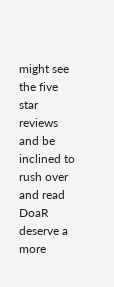might see the five star reviews and be inclined to rush over and read DoaR deserve a more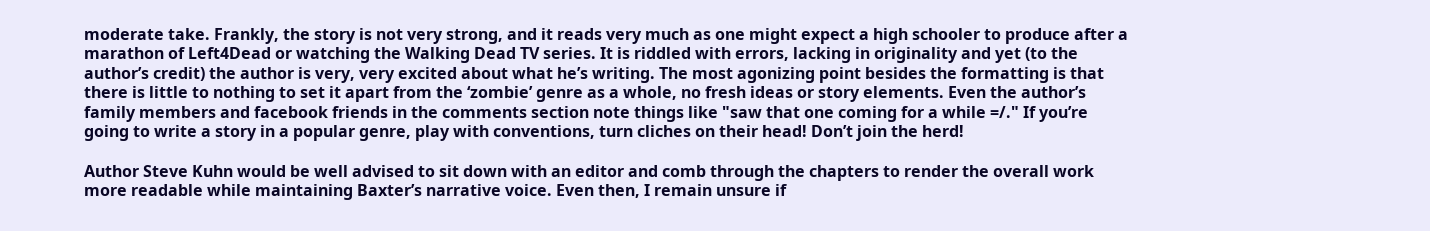moderate take. Frankly, the story is not very strong, and it reads very much as one might expect a high schooler to produce after a marathon of Left4Dead or watching the Walking Dead TV series. It is riddled with errors, lacking in originality and yet (to the author’s credit) the author is very, very excited about what he’s writing. The most agonizing point besides the formatting is that there is little to nothing to set it apart from the ‘zombie’ genre as a whole, no fresh ideas or story elements. Even the author’s family members and facebook friends in the comments section note things like "saw that one coming for a while =/." If you’re going to write a story in a popular genre, play with conventions, turn cliches on their head! Don’t join the herd!

Author Steve Kuhn would be well advised to sit down with an editor and comb through the chapters to render the overall work more readable while maintaining Baxter’s narrative voice. Even then, I remain unsure if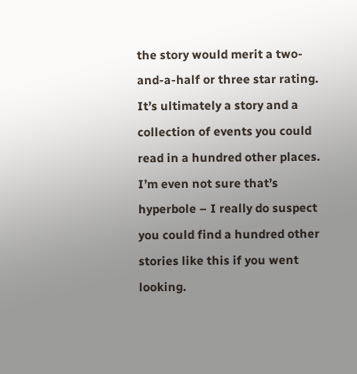the story would merit a two-and-a-half or three star rating. It’s ultimately a story and a collection of events you could read in a hundred other places. I’m even not sure that’s hyperbole – I really do suspect you could find a hundred other stories like this if you went looking.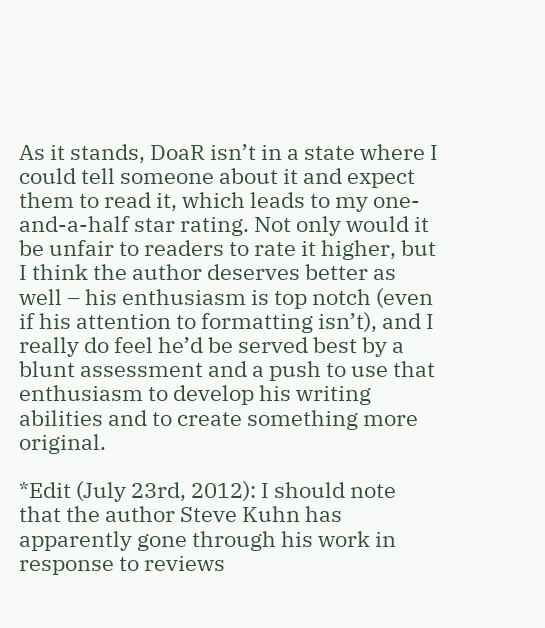As it stands, DoaR isn’t in a state where I could tell someone about it and expect them to read it, which leads to my one-and-a-half star rating. Not only would it be unfair to readers to rate it higher, but I think the author deserves better as well – his enthusiasm is top notch (even if his attention to formatting isn’t), and I really do feel he’d be served best by a blunt assessment and a push to use that enthusiasm to develop his writing abilities and to create something more original.

*Edit (July 23rd, 2012): I should note that the author Steve Kuhn has apparently gone through his work in response to reviews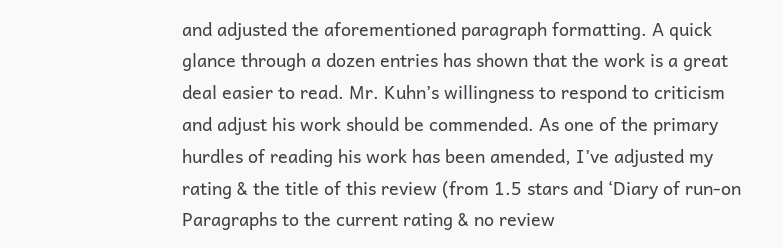and adjusted the aforementioned paragraph formatting. A quick glance through a dozen entries has shown that the work is a great deal easier to read. Mr. Kuhn’s willingness to respond to criticism and adjust his work should be commended. As one of the primary hurdles of reading his work has been amended, I’ve adjusted my rating & the title of this review (from 1.5 stars and ‘Diary of run-on Paragraphs to the current rating & no review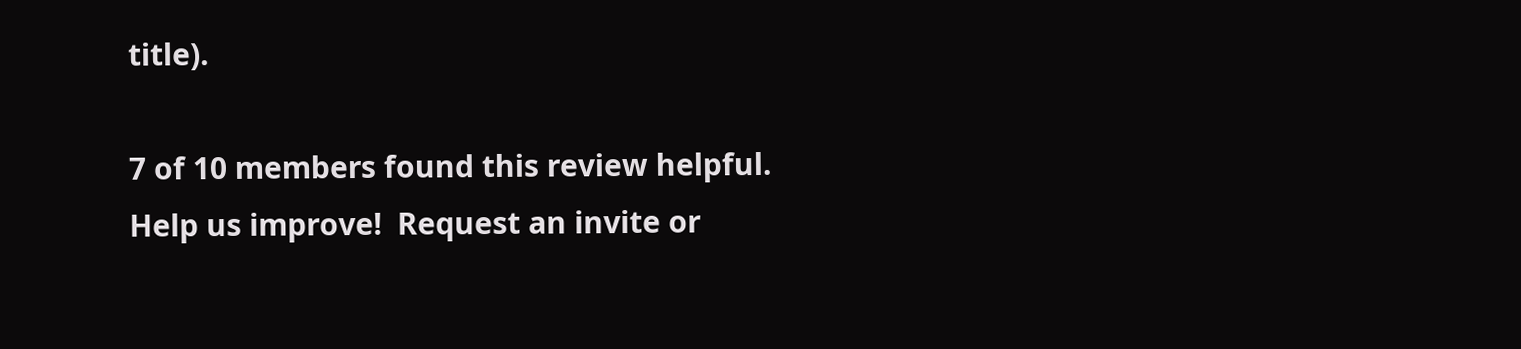title).

7 of 10 members found this review helpful.
Help us improve!  Request an invite or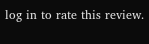log in to rate this review.